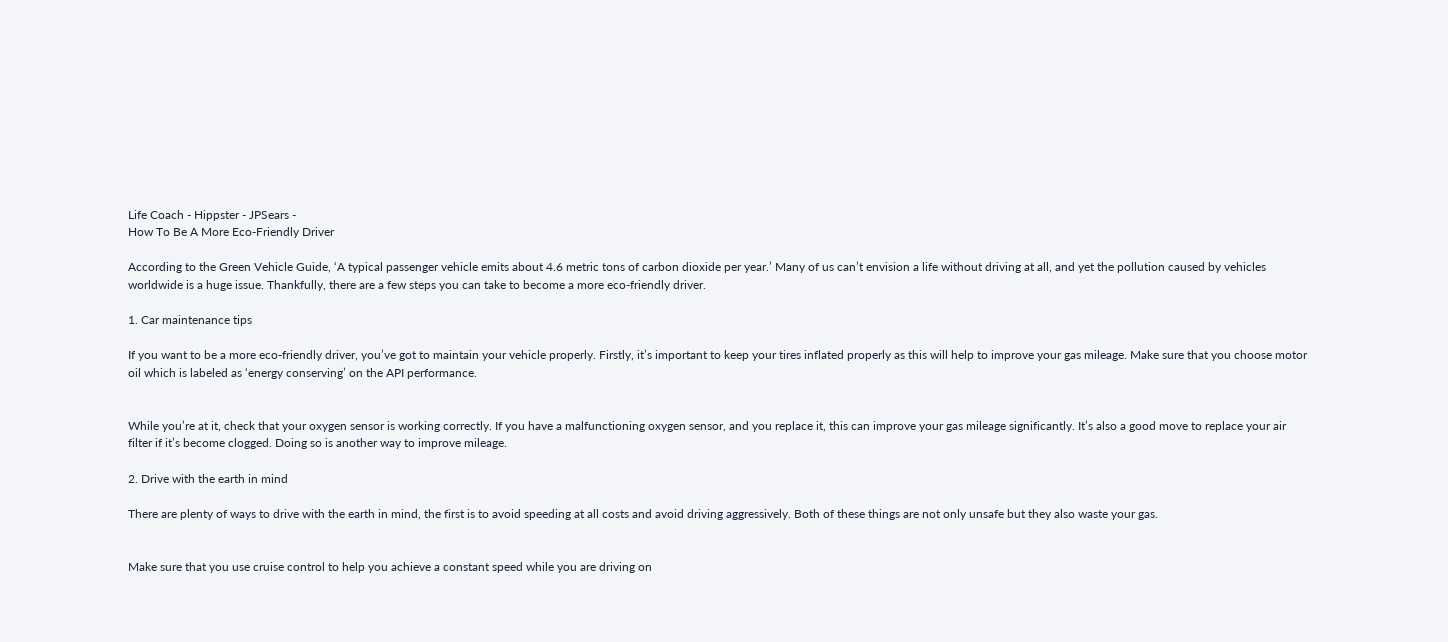Life Coach - Hippster - JPSears -
How To Be A More Eco-Friendly Driver

According to the Green Vehicle Guide, ‘A typical passenger vehicle emits about 4.6 metric tons of carbon dioxide per year.’ Many of us can’t envision a life without driving at all, and yet the pollution caused by vehicles worldwide is a huge issue. Thankfully, there are a few steps you can take to become a more eco-friendly driver.

1. Car maintenance tips

If you want to be a more eco-friendly driver, you’ve got to maintain your vehicle properly. Firstly, it’s important to keep your tires inflated properly as this will help to improve your gas mileage. Make sure that you choose motor oil which is labeled as ‘energy conserving’ on the API performance.


While you’re at it, check that your oxygen sensor is working correctly. If you have a malfunctioning oxygen sensor, and you replace it, this can improve your gas mileage significantly. It’s also a good move to replace your air filter if it’s become clogged. Doing so is another way to improve mileage.

2. Drive with the earth in mind

There are plenty of ways to drive with the earth in mind, the first is to avoid speeding at all costs and avoid driving aggressively. Both of these things are not only unsafe but they also waste your gas.


Make sure that you use cruise control to help you achieve a constant speed while you are driving on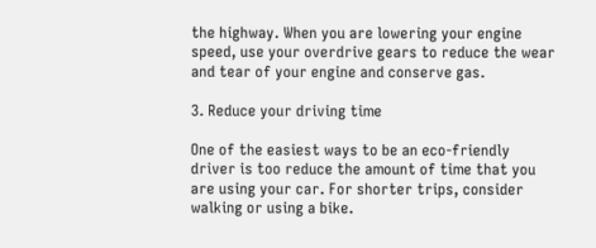the highway. When you are lowering your engine speed, use your overdrive gears to reduce the wear and tear of your engine and conserve gas.

3. Reduce your driving time

One of the easiest ways to be an eco-friendly driver is too reduce the amount of time that you are using your car. For shorter trips, consider walking or using a bike.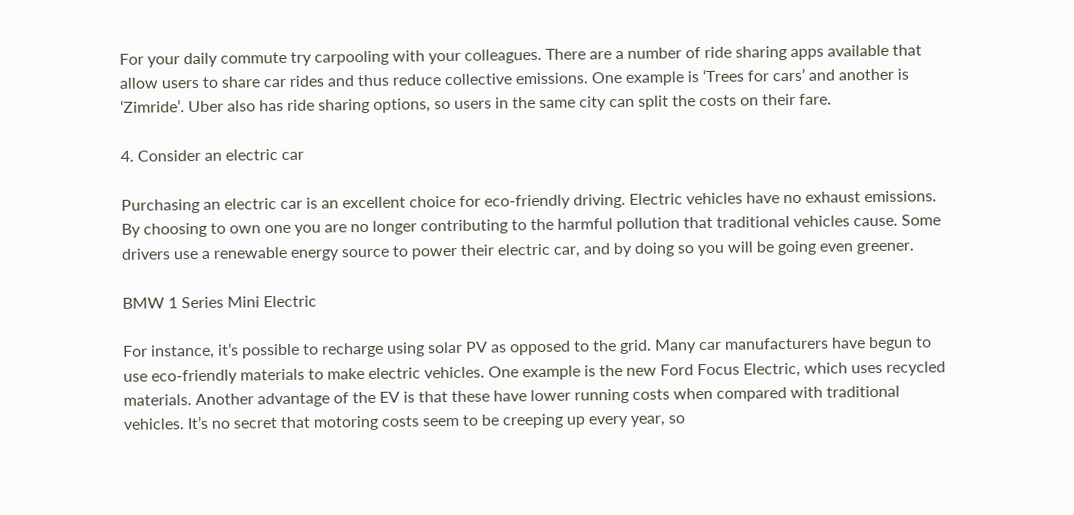For your daily commute try carpooling with your colleagues. There are a number of ride sharing apps available that allow users to share car rides and thus reduce collective emissions. One example is ‘Trees for cars’ and another is ‘Zimride’. Uber also has ride sharing options, so users in the same city can split the costs on their fare.

4. Consider an electric car

Purchasing an electric car is an excellent choice for eco-friendly driving. Electric vehicles have no exhaust emissions. By choosing to own one you are no longer contributing to the harmful pollution that traditional vehicles cause. Some drivers use a renewable energy source to power their electric car, and by doing so you will be going even greener.

BMW 1 Series Mini Electric

For instance, it’s possible to recharge using solar PV as opposed to the grid. Many car manufacturers have begun to use eco-friendly materials to make electric vehicles. One example is the new Ford Focus Electric, which uses recycled materials. Another advantage of the EV is that these have lower running costs when compared with traditional vehicles. It’s no secret that motoring costs seem to be creeping up every year, so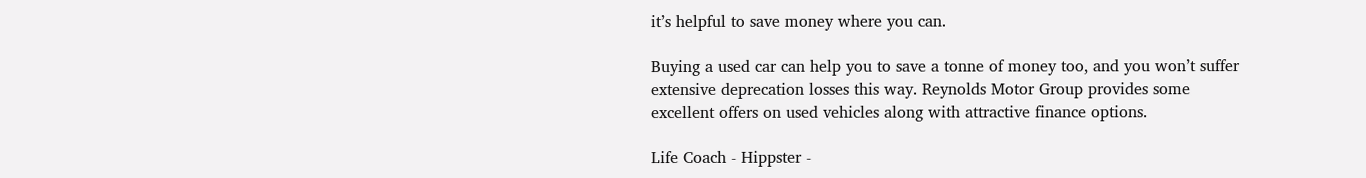it’s helpful to save money where you can.

Buying a used car can help you to save a tonne of money too, and you won’t suffer extensive deprecation losses this way. Reynolds Motor Group provides some excellent offers on used vehicles along with attractive finance options.

Life Coach - Hippster -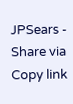JPSears -
Share via
Copy link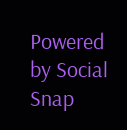Powered by Social Snap